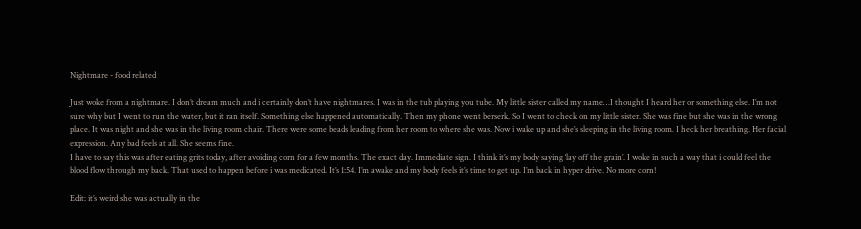Nightmare - food related

Just woke from a nightmare. I don’t dream much and i certainly don’t have nightmares. I was in the tub playing you tube. My little sister called my name…I thought I heard her or something else. I’m not sure why but I went to run the water, but it ran itself. Something else happened automatically. Then my phone went berserk. So I went to check on my little sister. She was fine but she was in the wrong place. It was night and she was in the living room chair. There were some beads leading from her room to where she was. Now i wake up and she’s sleeping in the living room. I heck her breathing. Her facial expression. Any bad feels at all. She seems fine.
I have to say this was after eating grits today, after avoiding corn for a few months. The exact day. Immediate sign. I think it’s my body saying ‘lay off the grain’. I woke in such a way that i could feel the blood flow through my back. That used to happen before i was medicated. It’s 1:54. I’m awake and my body feels it’s time to get up. I’m back in hyper drive. No more corn!

Edit: it’s weird she was actually in the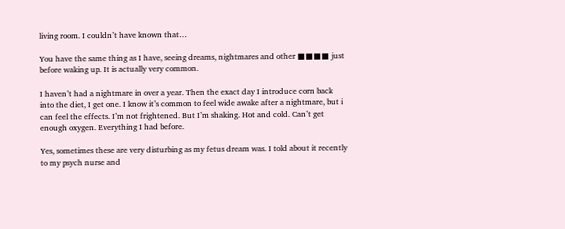living room. I couldn’t have known that…

You have the same thing as I have, seeing dreams, nightmares and other ■■■■ just before waking up. It is actually very common.

I haven’t had a nightmare in over a year. Then the exact day I introduce corn back into the diet, I get one. I know it’s common to feel wide awake after a nightmare, but i can feel the effects. I’m not frightened. But I’m shaking. Hot and cold. Can’t get enough oxygen. Everything I had before.

Yes, sometimes these are very disturbing as my fetus dream was. I told about it recently to my psych nurse and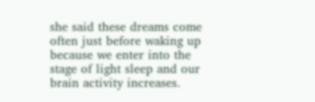she said these dreams come often just before waking up because we enter into the stage of light sleep and our brain activity increases.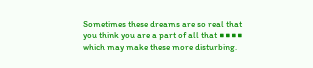Sometimes these dreams are so real that you think you are a part of all that ■■■■ which may make these more disturbing.